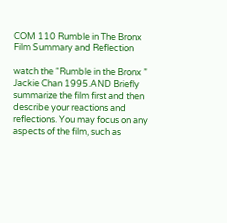COM 110 Rumble in The Bronx Film Summary and Reflection

watch the “Rumble in the Bronx ” Jackie Chan 1995.AND Briefly summarize the film first and then describe your reactions and reflections. You may focus on any aspects of the film, such as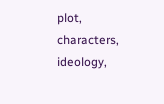plot, characters, ideology,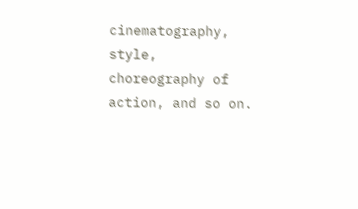cinematography, style, choreography of action, and so on.